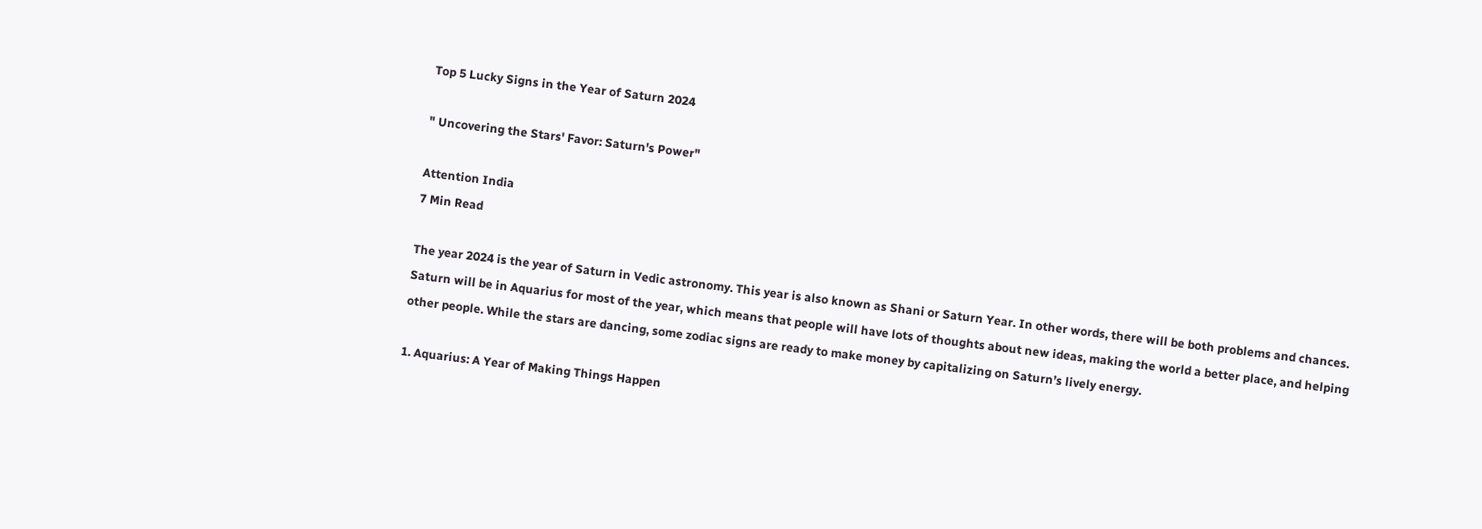Top 5 Lucky Signs in the Year of Saturn 2024

" Uncovering the Stars' Favor: Saturn's Power"

Attention India
7 Min Read

The year 2024 is the year of Saturn in Vedic astronomy. This year is also known as Shani or Saturn Year. In other words, there will be both problems and chances. Saturn will be in Aquarius for most of the year, which means that people will have lots of thoughts about new ideas, making the world a better place, and helping other people. While the stars are dancing, some zodiac signs are ready to make money by capitalizing on Saturn’s lively energy.

1. Aquarius: A Year of Making Things Happen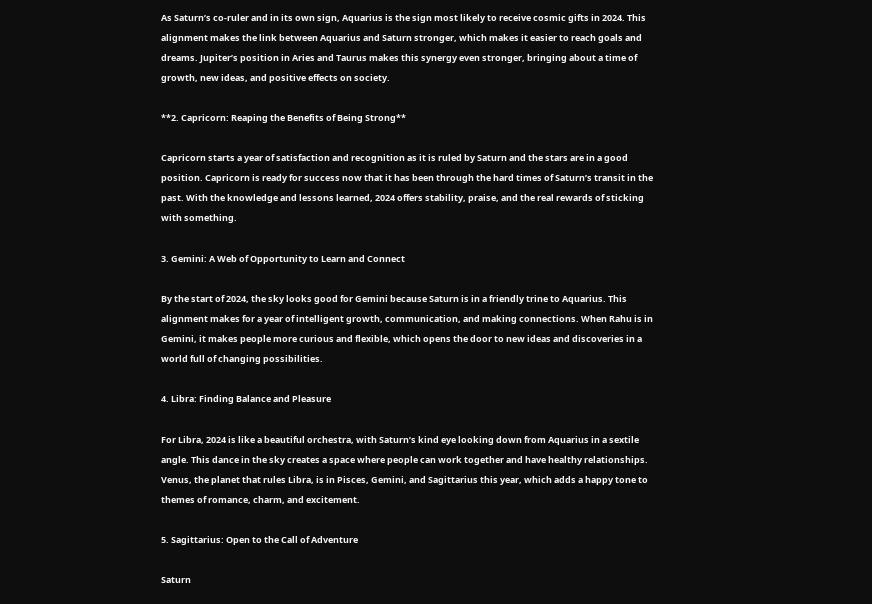As Saturn’s co-ruler and in its own sign, Aquarius is the sign most likely to receive cosmic gifts in 2024. This alignment makes the link between Aquarius and Saturn stronger, which makes it easier to reach goals and dreams. Jupiter’s position in Aries and Taurus makes this synergy even stronger, bringing about a time of growth, new ideas, and positive effects on society.

**2. Capricorn: Reaping the Benefits of Being Strong**

Capricorn starts a year of satisfaction and recognition as it is ruled by Saturn and the stars are in a good position. Capricorn is ready for success now that it has been through the hard times of Saturn’s transit in the past. With the knowledge and lessons learned, 2024 offers stability, praise, and the real rewards of sticking with something.

3. Gemini: A Web of Opportunity to Learn and Connect

By the start of 2024, the sky looks good for Gemini because Saturn is in a friendly trine to Aquarius. This alignment makes for a year of intelligent growth, communication, and making connections. When Rahu is in Gemini, it makes people more curious and flexible, which opens the door to new ideas and discoveries in a world full of changing possibilities.

4. Libra: Finding Balance and Pleasure

For Libra, 2024 is like a beautiful orchestra, with Saturn’s kind eye looking down from Aquarius in a sextile angle. This dance in the sky creates a space where people can work together and have healthy relationships. Venus, the planet that rules Libra, is in Pisces, Gemini, and Sagittarius this year, which adds a happy tone to themes of romance, charm, and excitement.

5. Sagittarius: Open to the Call of Adventure

Saturn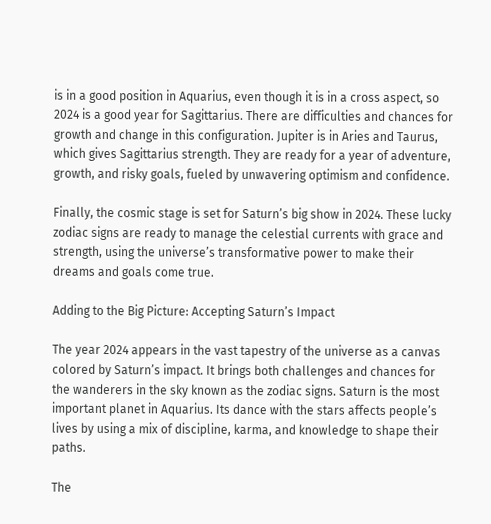is in a good position in Aquarius, even though it is in a cross aspect, so 2024 is a good year for Sagittarius. There are difficulties and chances for growth and change in this configuration. Jupiter is in Aries and Taurus, which gives Sagittarius strength. They are ready for a year of adventure, growth, and risky goals, fueled by unwavering optimism and confidence.

Finally, the cosmic stage is set for Saturn’s big show in 2024. These lucky zodiac signs are ready to manage the celestial currents with grace and strength, using the universe’s transformative power to make their dreams and goals come true.

Adding to the Big Picture: Accepting Saturn’s Impact

The year 2024 appears in the vast tapestry of the universe as a canvas colored by Saturn’s impact. It brings both challenges and chances for the wanderers in the sky known as the zodiac signs. Saturn is the most important planet in Aquarius. Its dance with the stars affects people’s lives by using a mix of discipline, karma, and knowledge to shape their paths.

The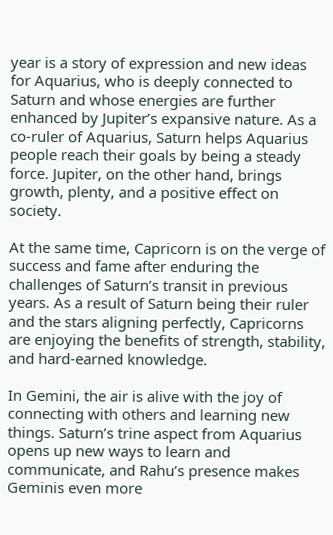year is a story of expression and new ideas for Aquarius, who is deeply connected to Saturn and whose energies are further enhanced by Jupiter’s expansive nature. As a co-ruler of Aquarius, Saturn helps Aquarius people reach their goals by being a steady force. Jupiter, on the other hand, brings growth, plenty, and a positive effect on society.

At the same time, Capricorn is on the verge of success and fame after enduring the challenges of Saturn’s transit in previous years. As a result of Saturn being their ruler and the stars aligning perfectly, Capricorns are enjoying the benefits of strength, stability, and hard-earned knowledge.

In Gemini, the air is alive with the joy of connecting with others and learning new things. Saturn’s trine aspect from Aquarius opens up new ways to learn and communicate, and Rahu’s presence makes Geminis even more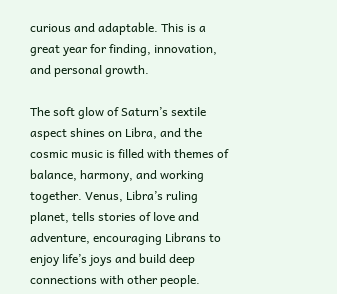curious and adaptable. This is a great year for finding, innovation, and personal growth.

The soft glow of Saturn’s sextile aspect shines on Libra, and the cosmic music is filled with themes of balance, harmony, and working together. Venus, Libra’s ruling planet, tells stories of love and adventure, encouraging Librans to enjoy life’s joys and build deep connections with other people.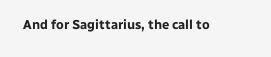And for Sagittarius, the call to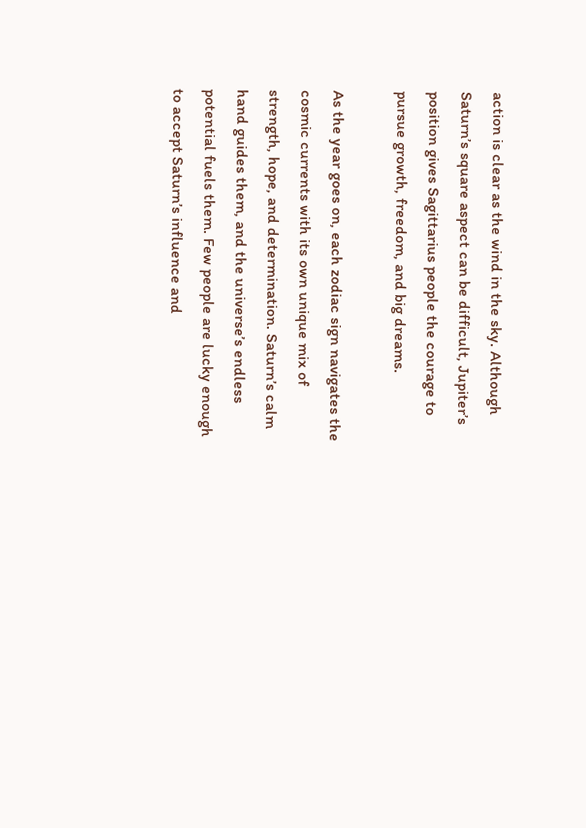action is clear as the wind in the sky. Although Saturn’s square aspect can be difficult, Jupiter’s position gives Sagittarius people the courage to pursue growth, freedom, and big dreams.

As the year goes on, each zodiac sign navigates the cosmic currents with its own unique mix of strength, hope, and determination. Saturn’s calm hand guides them, and the universe’s endless potential fuels them. Few people are lucky enough to accept Saturn’s influence and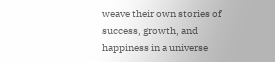weave their own stories of success, growth, and happiness in a universe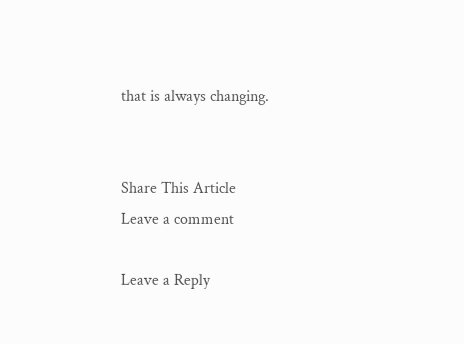that is always changing.


Share This Article
Leave a comment

Leave a Reply